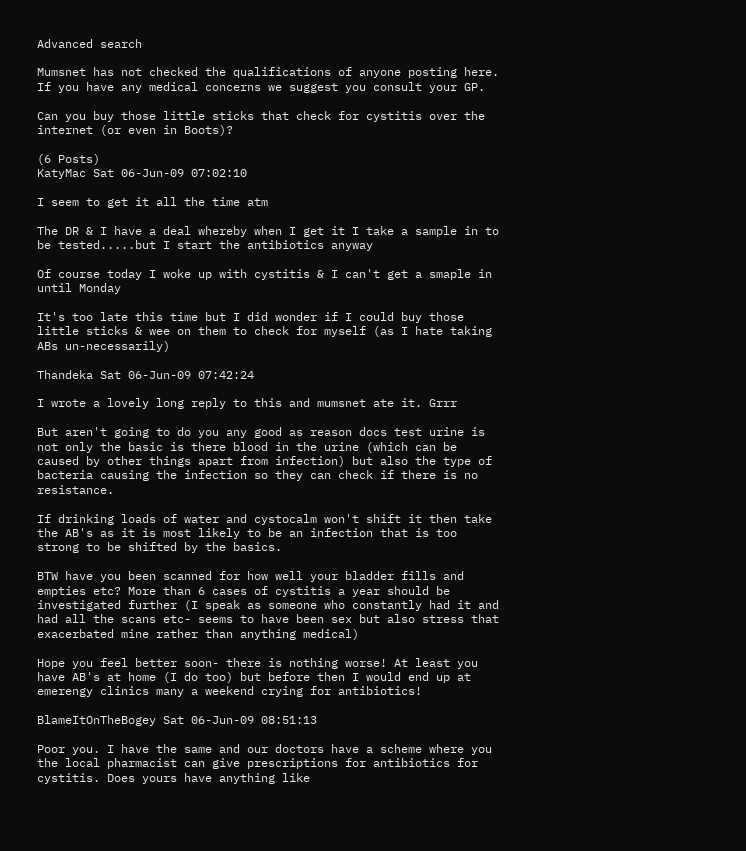Advanced search

Mumsnet has not checked the qualifications of anyone posting here. If you have any medical concerns we suggest you consult your GP.

Can you buy those little sticks that check for cystitis over the internet (or even in Boots)?

(6 Posts)
KatyMac Sat 06-Jun-09 07:02:10

I seem to get it all the time atm

The DR & I have a deal whereby when I get it I take a sample in to be tested.....but I start the antibiotics anyway

Of course today I woke up with cystitis & I can't get a smaple in until Monday

It's too late this time but I did wonder if I could buy those little sticks & wee on them to check for myself (as I hate taking ABs un-necessarily)

Thandeka Sat 06-Jun-09 07:42:24

I wrote a lovely long reply to this and mumsnet ate it. Grrr

But aren't going to do you any good as reason docs test urine is not only the basic is there blood in the urine (which can be caused by other things apart from infection) but also the type of bacteria causing the infection so they can check if there is no resistance.

If drinking loads of water and cystocalm won't shift it then take the AB's as it is most likely to be an infection that is too strong to be shifted by the basics.

BTW have you been scanned for how well your bladder fills and empties etc? More than 6 cases of cystitis a year should be investigated further (I speak as someone who constantly had it and had all the scans etc- seems to have been sex but also stress that exacerbated mine rather than anything medical)

Hope you feel better soon- there is nothing worse! At least you have AB's at home (I do too) but before then I would end up at emerengy clinics many a weekend crying for antibiotics!

BlameItOnTheBogey Sat 06-Jun-09 08:51:13

Poor you. I have the same and our doctors have a scheme where you the local pharmacist can give prescriptions for antibiotics for cystitis. Does yours have anything like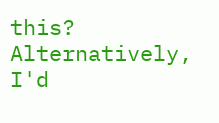this? Alternatively, I'd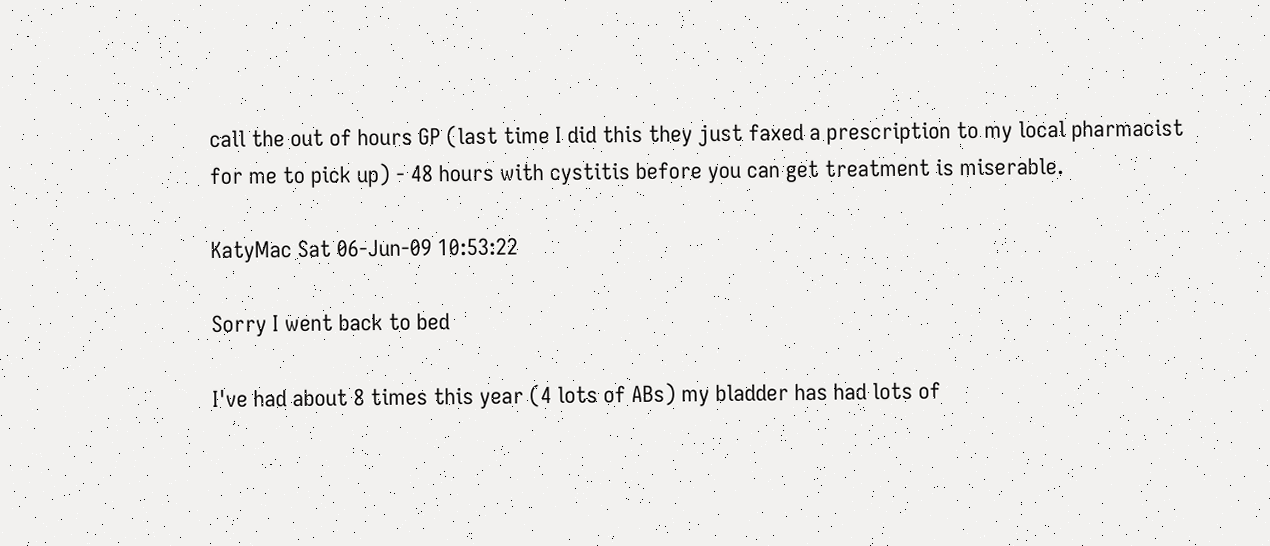call the out of hours GP (last time I did this they just faxed a prescription to my local pharmacist for me to pick up) - 48 hours with cystitis before you can get treatment is miserable.

KatyMac Sat 06-Jun-09 10:53:22

Sorry I went back to bed

I've had about 8 times this year (4 lots of ABs) my bladder has had lots of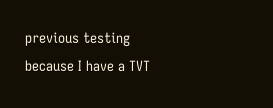previous testing because I have a TVT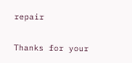repair

Thanks for your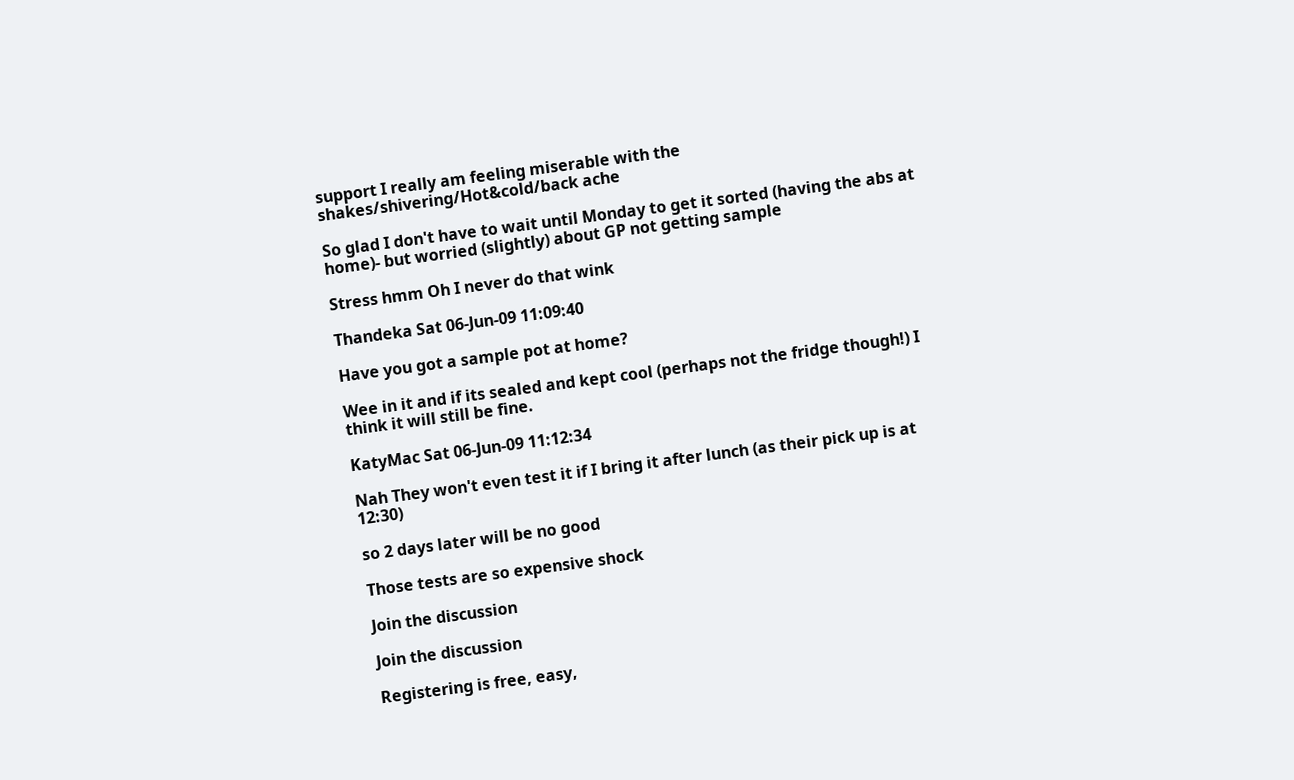support I really am feeling miserable with the shakes/shivering/Hot&cold/back ache

So glad I don't have to wait until Monday to get it sorted (having the abs at home)- but worried (slightly) about GP not getting sample

Stress hmm Oh I never do that wink

Thandeka Sat 06-Jun-09 11:09:40

Have you got a sample pot at home?

Wee in it and if its sealed and kept cool (perhaps not the fridge though!) I think it will still be fine.

KatyMac Sat 06-Jun-09 11:12:34

Nah They won't even test it if I bring it after lunch (as their pick up is at 12:30)

so 2 days later will be no good

Those tests are so expensive shock

Join the discussion

Join the discussion

Registering is free, easy,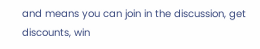and means you can join in the discussion, get discounts, win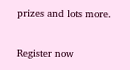prizes and lots more.

Register now